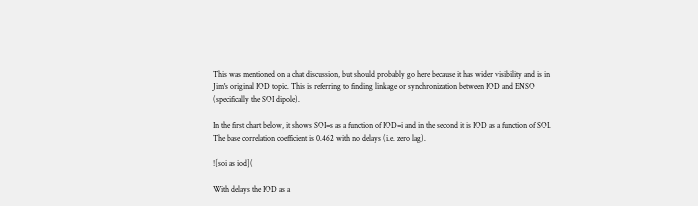This was mentioned on a chat discussion, but should probably go here because it has wider visibility and is in Jim's original IOD topic. This is referring to finding linkage or synchronization between IOD and ENSO (specifically the SOI dipole).

In the first chart below, it shows SOI=s as a function of IOD=i and in the second it is IOD as a function of SOI. The base correlation coefficient is 0.462 with no delays (i.e. zero lag).

![soi as iod](

With delays the IOD as a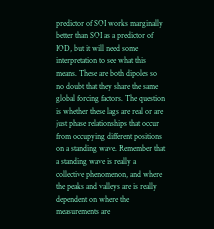predictor of SOI works marginally better than SOI as a predictor of IOD, but it will need some interpretation to see what this means. These are both dipoles so no doubt that they share the same global forcing factors. The question is whether these lags are real or are just phase relationships that occur from occupying different positions on a standing wave. Remember that a standing wave is really a collective phenomenon, and where the peaks and valleys are is really dependent on where the measurements are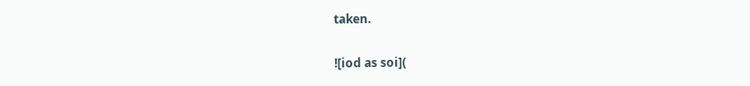taken.

![iod as soi](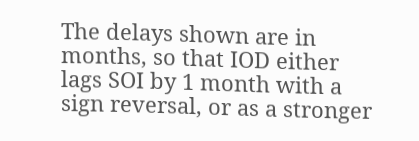The delays shown are in months, so that IOD either lags SOI by 1 month with a sign reversal, or as a stronger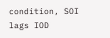condition, SOI lags IOD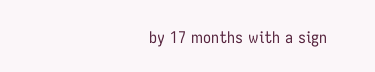by 17 months with a sign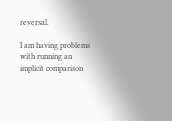reversal.

I am having problems with running an implicit comparison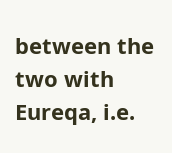between the two with Eureqa, i.e.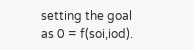setting the goal as 0 = f(soi,iod).